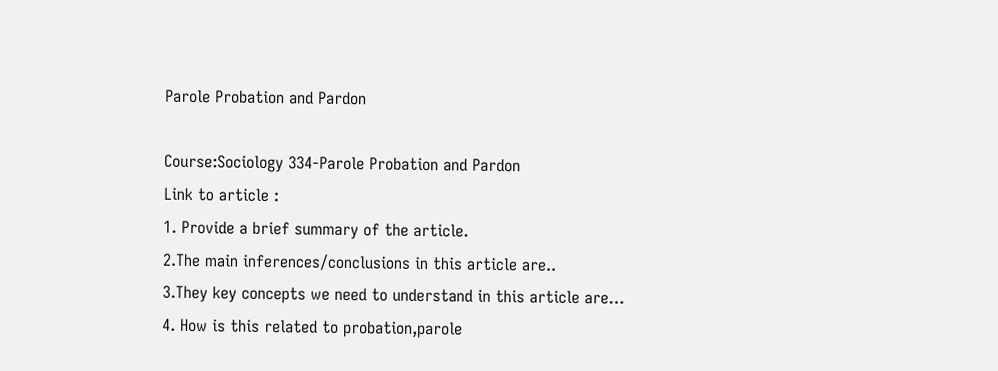Parole Probation and Pardon

Course:Sociology 334-Parole Probation and Pardon
Link to article :
1. Provide a brief summary of the article.
2.The main inferences/conclusions in this article are..
3.They key concepts we need to understand in this article are…
4. How is this related to probation,parole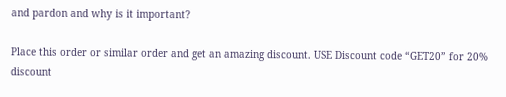and pardon and why is it important?

Place this order or similar order and get an amazing discount. USE Discount code “GET20” for 20% discount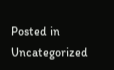Posted in Uncategorized